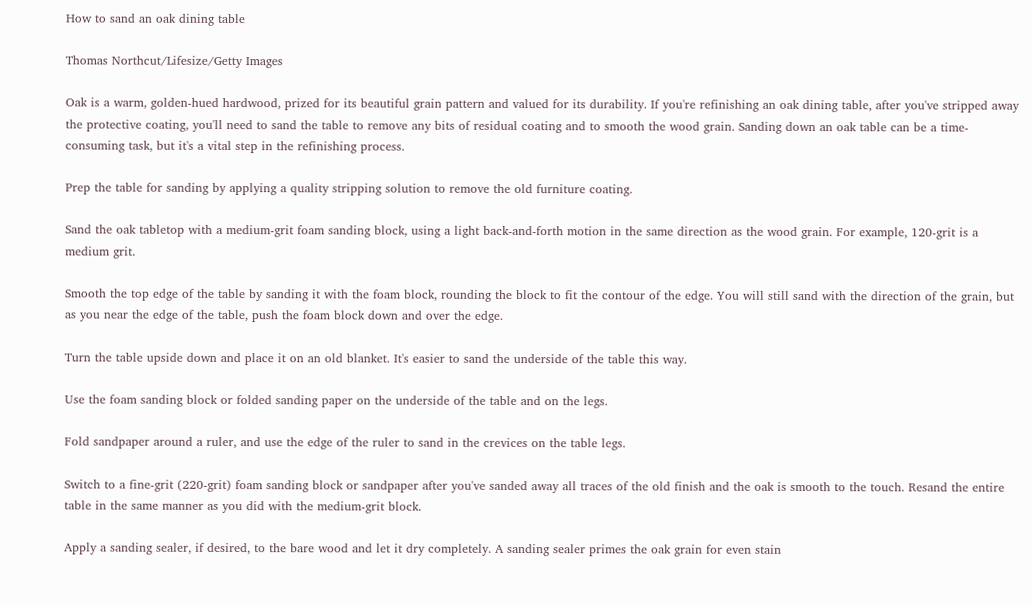How to sand an oak dining table

Thomas Northcut/Lifesize/Getty Images

Oak is a warm, golden-hued hardwood, prized for its beautiful grain pattern and valued for its durability. If you're refinishing an oak dining table, after you've stripped away the protective coating, you'll need to sand the table to remove any bits of residual coating and to smooth the wood grain. Sanding down an oak table can be a time-consuming task, but it's a vital step in the refinishing process.

Prep the table for sanding by applying a quality stripping solution to remove the old furniture coating.

Sand the oak tabletop with a medium-grit foam sanding block, using a light back-and-forth motion in the same direction as the wood grain. For example, 120-grit is a medium grit.

Smooth the top edge of the table by sanding it with the foam block, rounding the block to fit the contour of the edge. You will still sand with the direction of the grain, but as you near the edge of the table, push the foam block down and over the edge.

Turn the table upside down and place it on an old blanket. It's easier to sand the underside of the table this way.

Use the foam sanding block or folded sanding paper on the underside of the table and on the legs.

Fold sandpaper around a ruler, and use the edge of the ruler to sand in the crevices on the table legs.

Switch to a fine-grit (220-grit) foam sanding block or sandpaper after you've sanded away all traces of the old finish and the oak is smooth to the touch. Resand the entire table in the same manner as you did with the medium-grit block.

Apply a sanding sealer, if desired, to the bare wood and let it dry completely. A sanding sealer primes the oak grain for even stain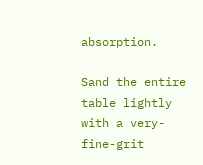absorption.

Sand the entire table lightly with a very-fine-grit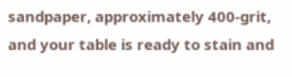sandpaper, approximately 400-grit, and your table is ready to stain and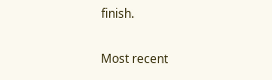finish.

Most recent